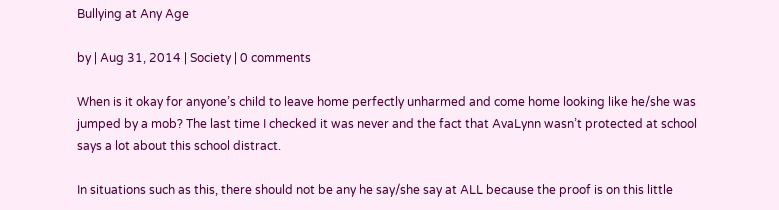Bullying at Any Age

by | Aug 31, 2014 | Society | 0 comments

When is it okay for anyone’s child to leave home perfectly unharmed and come home looking like he/she was jumped by a mob? The last time I checked it was never and the fact that AvaLynn wasn’t protected at school says a lot about this school distract.

In situations such as this, there should not be any he say/she say at ALL because the proof is on this little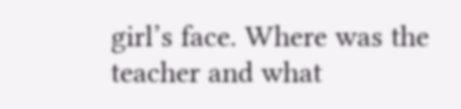girl’s face. Where was the teacher and what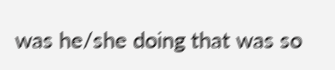was he/she doing that was so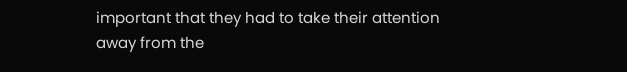important that they had to take their attention away from the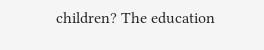children? The education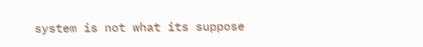system is not what its suppose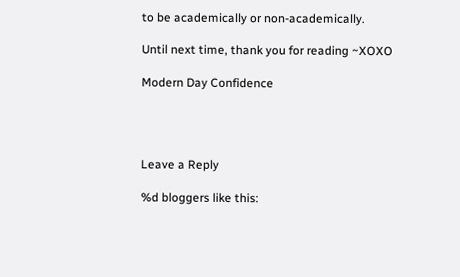to be academically or non-academically.

Until next time, thank you for reading ~XOXO

Modern Day Confidence




Leave a Reply

%d bloggers like this: